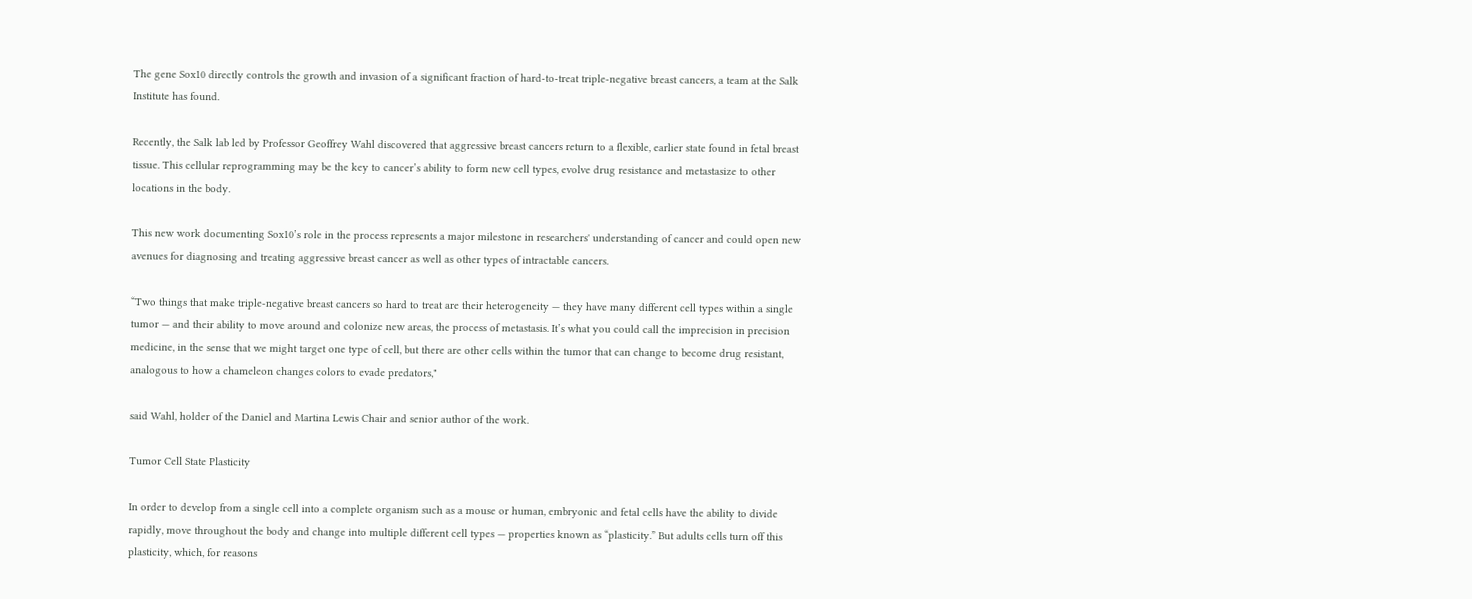The gene Sox10 directly controls the growth and invasion of a significant fraction of hard-to-treat triple-negative breast cancers, a team at the Salk Institute has found.

Recently, the Salk lab led by Professor Geoffrey Wahl discovered that aggressive breast cancers return to a flexible, earlier state found in fetal breast tissue. This cellular reprogramming may be the key to cancer’s ability to form new cell types, evolve drug resistance and metastasize to other locations in the body.

This new work documenting Sox10’s role in the process represents a major milestone in researchers' understanding of cancer and could open new avenues for diagnosing and treating aggressive breast cancer as well as other types of intractable cancers.

“Two things that make triple-negative breast cancers so hard to treat are their heterogeneity — they have many different cell types within a single tumor — and their ability to move around and colonize new areas, the process of metastasis. It’s what you could call the imprecision in precision medicine, in the sense that we might target one type of cell, but there are other cells within the tumor that can change to become drug resistant, analogous to how a chameleon changes colors to evade predators,"

said Wahl, holder of the Daniel and Martina Lewis Chair and senior author of the work.

Tumor Cell State Plasticity

In order to develop from a single cell into a complete organism such as a mouse or human, embryonic and fetal cells have the ability to divide rapidly, move throughout the body and change into multiple different cell types — properties known as “plasticity.” But adults cells turn off this plasticity, which, for reasons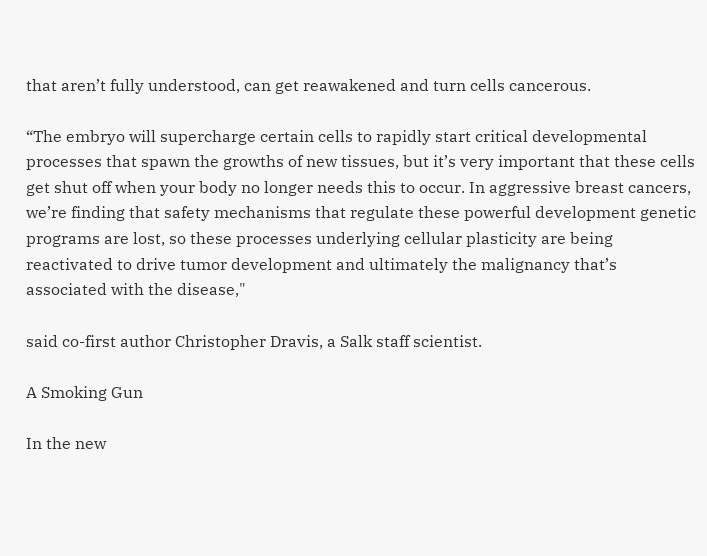that aren’t fully understood, can get reawakened and turn cells cancerous.

“The embryo will supercharge certain cells to rapidly start critical developmental processes that spawn the growths of new tissues, but it’s very important that these cells get shut off when your body no longer needs this to occur. In aggressive breast cancers, we’re finding that safety mechanisms that regulate these powerful development genetic programs are lost, so these processes underlying cellular plasticity are being reactivated to drive tumor development and ultimately the malignancy that’s associated with the disease,"

said co-first author Christopher Dravis, a Salk staff scientist.

A Smoking Gun

In the new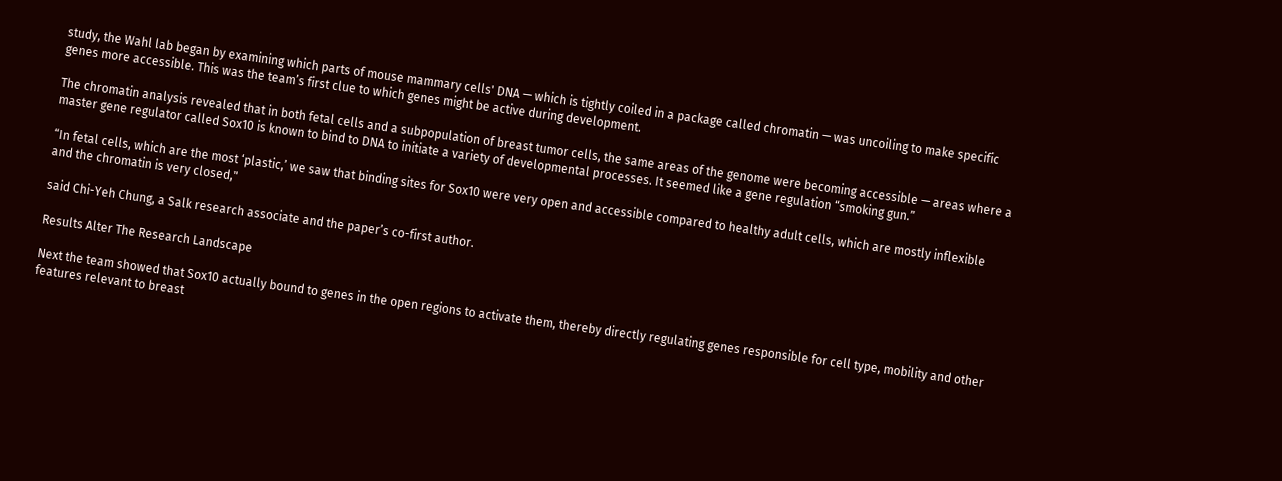study, the Wahl lab began by examining which parts of mouse mammary cells' DNA — which is tightly coiled in a package called chromatin — was uncoiling to make specific genes more accessible. This was the team’s first clue to which genes might be active during development.

The chromatin analysis revealed that in both fetal cells and a subpopulation of breast tumor cells, the same areas of the genome were becoming accessible — areas where a master gene regulator called Sox10 is known to bind to DNA to initiate a variety of developmental processes. It seemed like a gene regulation “smoking gun.”

“In fetal cells, which are the most ‘plastic,’ we saw that binding sites for Sox10 were very open and accessible compared to healthy adult cells, which are mostly inflexible and the chromatin is very closed,"

said Chi-Yeh Chung, a Salk research associate and the paper’s co-first author.

Results Alter The Research Landscape

Next the team showed that Sox10 actually bound to genes in the open regions to activate them, thereby directly regulating genes responsible for cell type, mobility and other features relevant to breast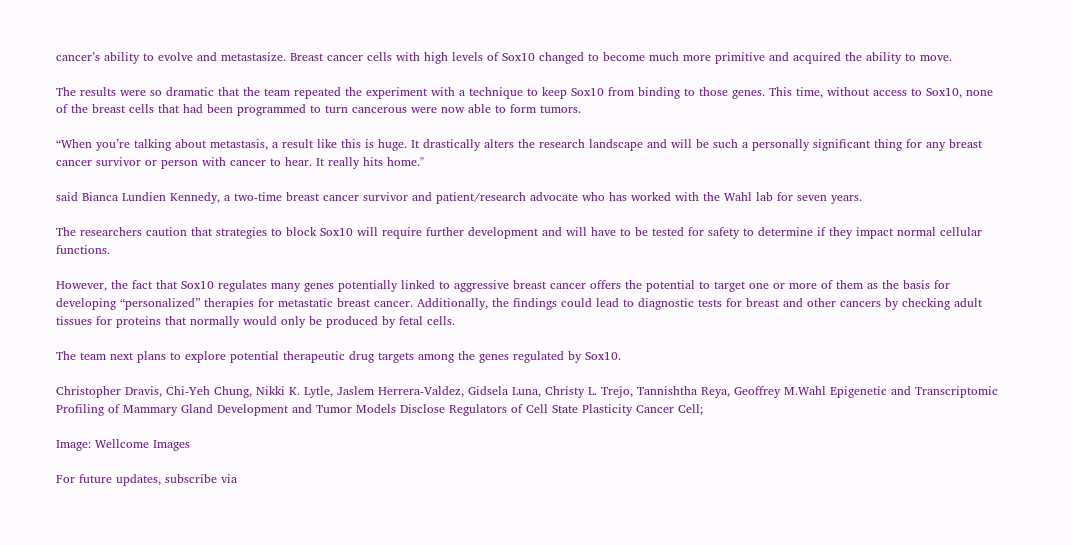cancer’s ability to evolve and metastasize. Breast cancer cells with high levels of Sox10 changed to become much more primitive and acquired the ability to move.

The results were so dramatic that the team repeated the experiment with a technique to keep Sox10 from binding to those genes. This time, without access to Sox10, none of the breast cells that had been programmed to turn cancerous were now able to form tumors.

“When you’re talking about metastasis, a result like this is huge. It drastically alters the research landscape and will be such a personally significant thing for any breast cancer survivor or person with cancer to hear. It really hits home."

said Bianca Lundien Kennedy, a two-time breast cancer survivor and patient/research advocate who has worked with the Wahl lab for seven years.

The researchers caution that strategies to block Sox10 will require further development and will have to be tested for safety to determine if they impact normal cellular functions.

However, the fact that Sox10 regulates many genes potentially linked to aggressive breast cancer offers the potential to target one or more of them as the basis for developing “personalized” therapies for metastatic breast cancer. Additionally, the findings could lead to diagnostic tests for breast and other cancers by checking adult tissues for proteins that normally would only be produced by fetal cells.

The team next plans to explore potential therapeutic drug targets among the genes regulated by Sox10.

Christopher Dravis, Chi-Yeh Chung, Nikki K. Lytle, Jaslem Herrera-Valdez, Gidsela Luna, Christy L. Trejo, Tannishtha Reya, Geoffrey M.Wahl Epigenetic and Transcriptomic Profiling of Mammary Gland Development and Tumor Models Disclose Regulators of Cell State Plasticity Cancer Cell;

Image: Wellcome Images

For future updates, subscribe via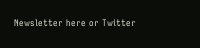Newsletter here or Twitter